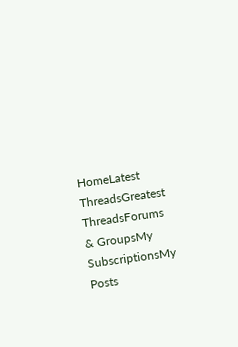HomeLatest ThreadsGreatest ThreadsForums & GroupsMy SubscriptionsMy Posts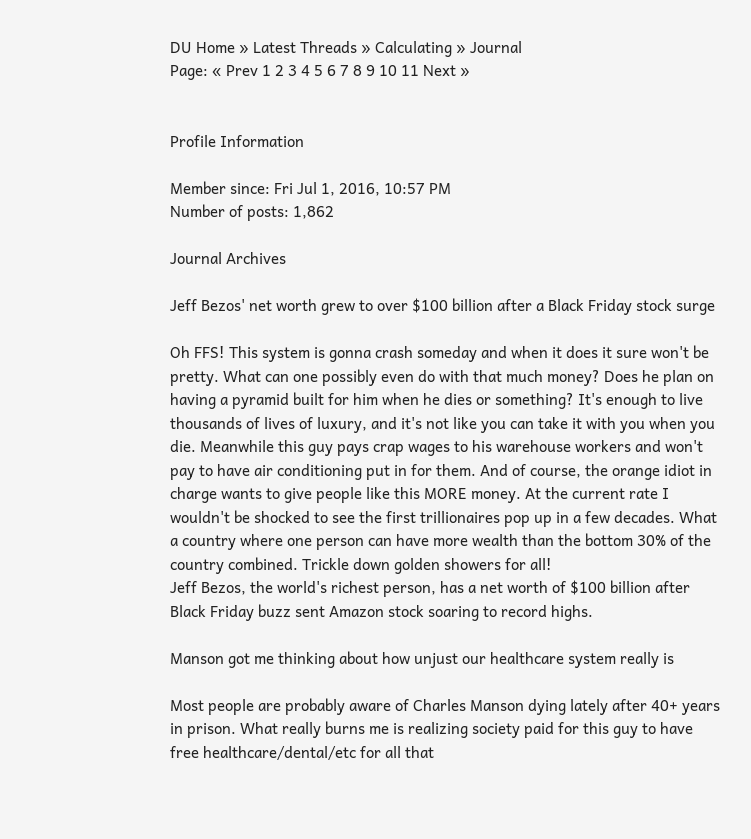DU Home » Latest Threads » Calculating » Journal
Page: « Prev 1 2 3 4 5 6 7 8 9 10 11 Next »


Profile Information

Member since: Fri Jul 1, 2016, 10:57 PM
Number of posts: 1,862

Journal Archives

Jeff Bezos' net worth grew to over $100 billion after a Black Friday stock surge

Oh FFS! This system is gonna crash someday and when it does it sure won't be pretty. What can one possibly even do with that much money? Does he plan on having a pyramid built for him when he dies or something? It's enough to live thousands of lives of luxury, and it's not like you can take it with you when you die. Meanwhile this guy pays crap wages to his warehouse workers and won't pay to have air conditioning put in for them. And of course, the orange idiot in charge wants to give people like this MORE money. At the current rate I wouldn't be shocked to see the first trillionaires pop up in a few decades. What a country where one person can have more wealth than the bottom 30% of the country combined. Trickle down golden showers for all!
Jeff Bezos, the world's richest person, has a net worth of $100 billion after Black Friday buzz sent Amazon stock soaring to record highs.

Manson got me thinking about how unjust our healthcare system really is

Most people are probably aware of Charles Manson dying lately after 40+ years in prison. What really burns me is realizing society paid for this guy to have free healthcare/dental/etc for all that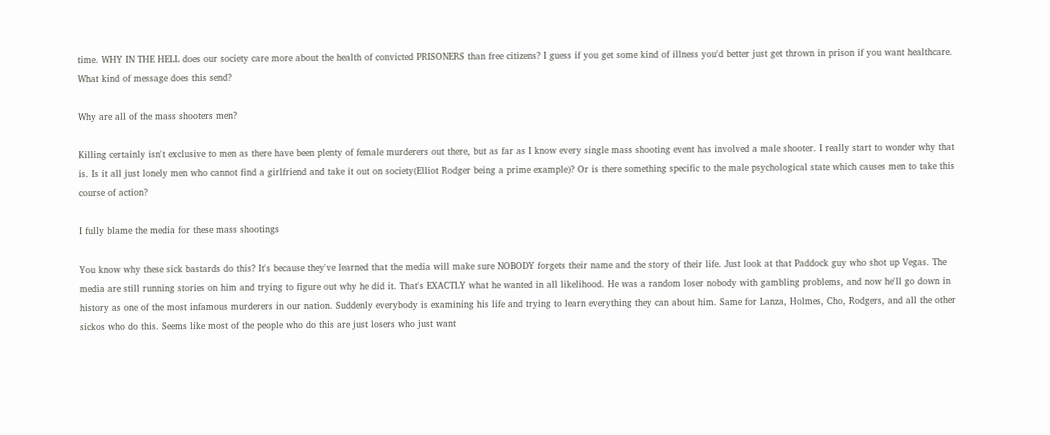time. WHY IN THE HELL does our society care more about the health of convicted PRISONERS than free citizens? I guess if you get some kind of illness you'd better just get thrown in prison if you want healthcare. What kind of message does this send?

Why are all of the mass shooters men?

Killing certainly isn't exclusive to men as there have been plenty of female murderers out there, but as far as I know every single mass shooting event has involved a male shooter. I really start to wonder why that is. Is it all just lonely men who cannot find a girlfriend and take it out on society(Elliot Rodger being a prime example)? Or is there something specific to the male psychological state which causes men to take this course of action?

I fully blame the media for these mass shootings

You know why these sick bastards do this? It's because they've learned that the media will make sure NOBODY forgets their name and the story of their life. Just look at that Paddock guy who shot up Vegas. The media are still running stories on him and trying to figure out why he did it. That's EXACTLY what he wanted in all likelihood. He was a random loser nobody with gambling problems, and now he'll go down in history as one of the most infamous murderers in our nation. Suddenly everybody is examining his life and trying to learn everything they can about him. Same for Lanza, Holmes, Cho, Rodgers, and all the other sickos who do this. Seems like most of the people who do this are just losers who just want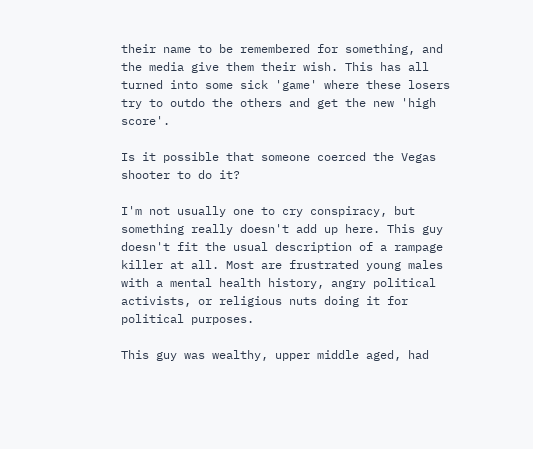their name to be remembered for something, and the media give them their wish. This has all turned into some sick 'game' where these losers try to outdo the others and get the new 'high score'.

Is it possible that someone coerced the Vegas shooter to do it?

I'm not usually one to cry conspiracy, but something really doesn't add up here. This guy doesn't fit the usual description of a rampage killer at all. Most are frustrated young males with a mental health history, angry political activists, or religious nuts doing it for political purposes.

This guy was wealthy, upper middle aged, had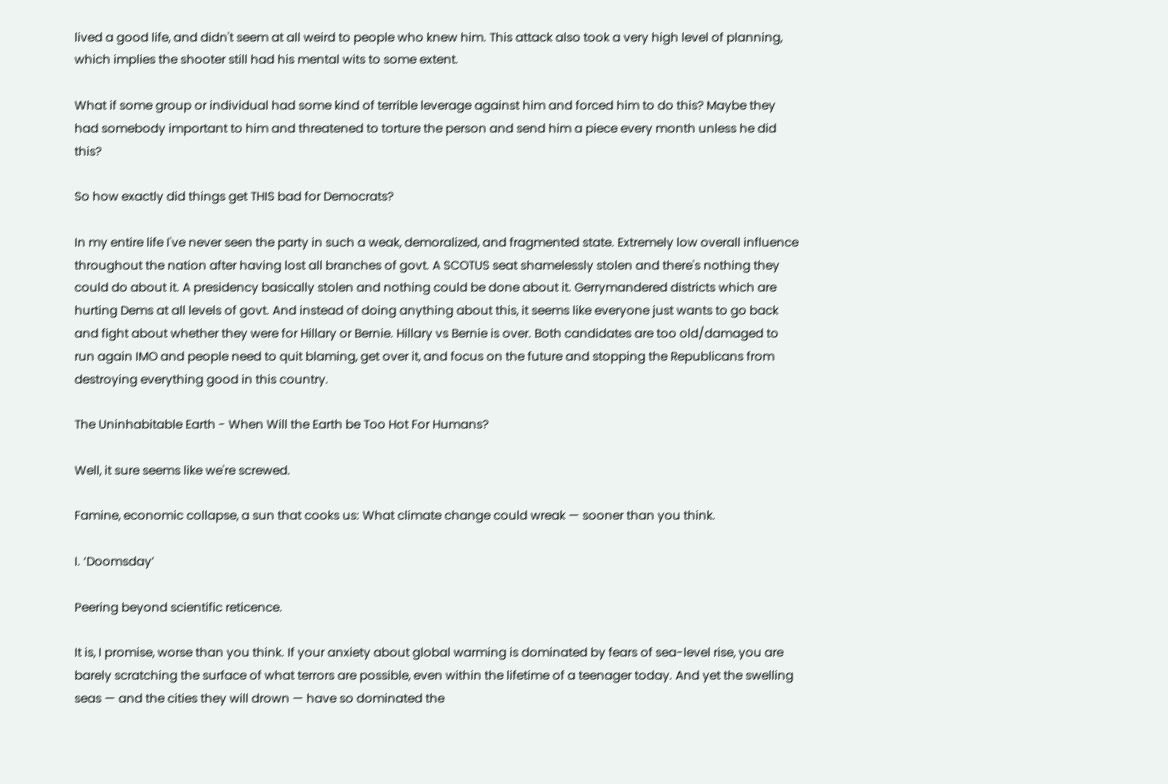lived a good life, and didn't seem at all weird to people who knew him. This attack also took a very high level of planning, which implies the shooter still had his mental wits to some extent.

What if some group or individual had some kind of terrible leverage against him and forced him to do this? Maybe they had somebody important to him and threatened to torture the person and send him a piece every month unless he did this?

So how exactly did things get THIS bad for Democrats?

In my entire life I've never seen the party in such a weak, demoralized, and fragmented state. Extremely low overall influence throughout the nation after having lost all branches of govt. A SCOTUS seat shamelessly stolen and there's nothing they could do about it. A presidency basically stolen and nothing could be done about it. Gerrymandered districts which are hurting Dems at all levels of govt. And instead of doing anything about this, it seems like everyone just wants to go back and fight about whether they were for Hillary or Bernie. Hillary vs Bernie is over. Both candidates are too old/damaged to run again IMO and people need to quit blaming, get over it, and focus on the future and stopping the Republicans from destroying everything good in this country.

The Uninhabitable Earth - When Will the Earth be Too Hot For Humans?

Well, it sure seems like we're screwed.

Famine, economic collapse, a sun that cooks us: What climate change could wreak — sooner than you think.

I. ‘Doomsday’

Peering beyond scientific reticence.

It is, I promise, worse than you think. If your anxiety about global warming is dominated by fears of sea-level rise, you are barely scratching the surface of what terrors are possible, even within the lifetime of a teenager today. And yet the swelling seas — and the cities they will drown — have so dominated the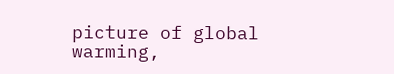picture of global warming,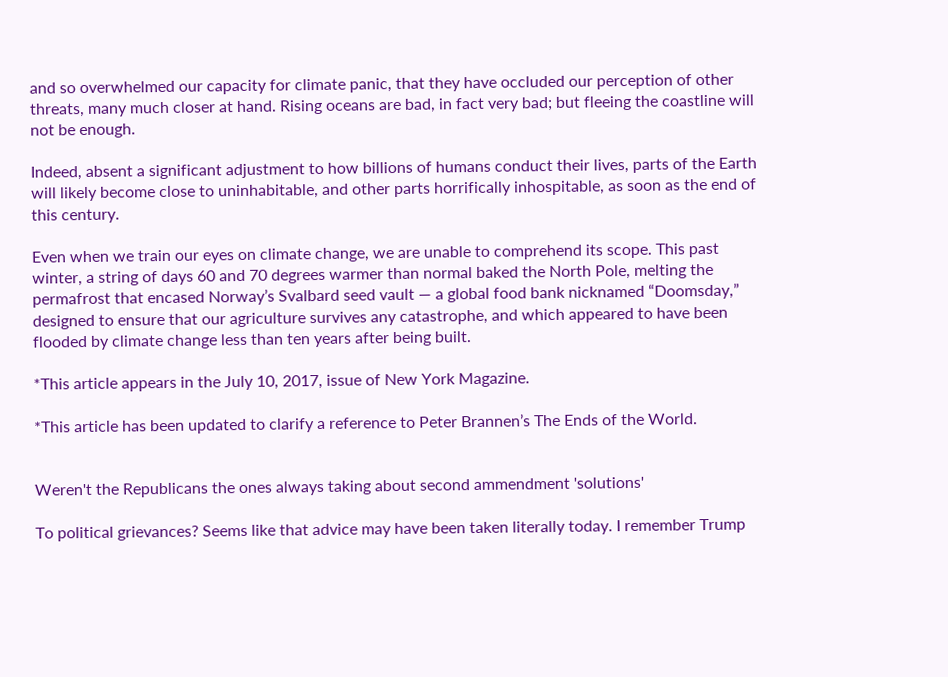and so overwhelmed our capacity for climate panic, that they have occluded our perception of other threats, many much closer at hand. Rising oceans are bad, in fact very bad; but fleeing the coastline will not be enough.

Indeed, absent a significant adjustment to how billions of humans conduct their lives, parts of the Earth will likely become close to uninhabitable, and other parts horrifically inhospitable, as soon as the end of this century.

Even when we train our eyes on climate change, we are unable to comprehend its scope. This past winter, a string of days 60 and 70 degrees warmer than normal baked the North Pole, melting the permafrost that encased Norway’s Svalbard seed vault — a global food bank nicknamed “Doomsday,” designed to ensure that our agriculture survives any catastrophe, and which appeared to have been flooded by climate change less than ten years after being built.

*This article appears in the July 10, 2017, issue of New York Magazine.

*This article has been updated to clarify a reference to Peter Brannen’s The Ends of the World.


Weren't the Republicans the ones always taking about second ammendment 'solutions'

To political grievances? Seems like that advice may have been taken literally today. I remember Trump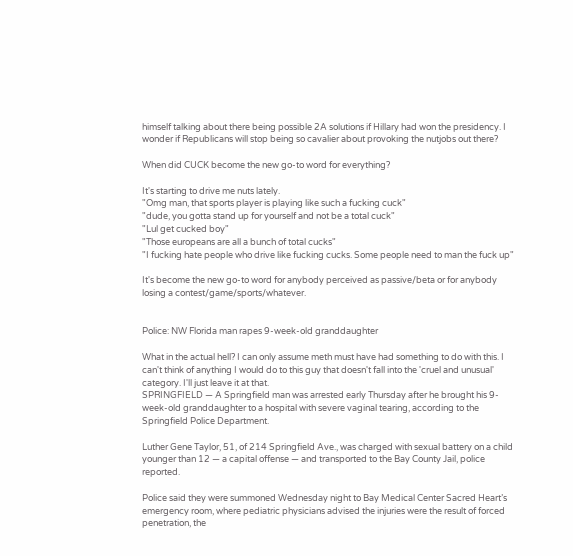himself talking about there being possible 2A solutions if Hillary had won the presidency. I wonder if Republicans will stop being so cavalier about provoking the nutjobs out there?

When did CUCK become the new go-to word for everything?

It's starting to drive me nuts lately.
"Omg man, that sports player is playing like such a fucking cuck"
"dude, you gotta stand up for yourself and not be a total cuck"
"Lul get cucked boy"
"Those europeans are all a bunch of total cucks"
"I fucking hate people who drive like fucking cucks. Some people need to man the fuck up"

It's become the new go-to word for anybody perceived as passive/beta or for anybody losing a contest/game/sports/whatever.


Police: NW Florida man rapes 9-week-old granddaughter

What in the actual hell? I can only assume meth must have had something to do with this. I can't think of anything I would do to this guy that doesn't fall into the 'cruel and unusual' category. I'll just leave it at that.
SPRINGFIELD — A Springfield man was arrested early Thursday after he brought his 9-week-old granddaughter to a hospital with severe vaginal tearing, according to the Springfield Police Department.

Luther Gene Taylor, 51, of 214 Springfield Ave., was charged with sexual battery on a child younger than 12 — a capital offense — and transported to the Bay County Jail, police reported.

Police said they were summoned Wednesday night to Bay Medical Center Sacred Heart’s emergency room, where pediatric physicians advised the injuries were the result of forced penetration, the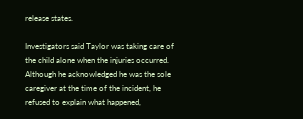release states.

Investigators said Taylor was taking care of the child alone when the injuries occurred. Although he acknowledged he was the sole caregiver at the time of the incident, he refused to explain what happened,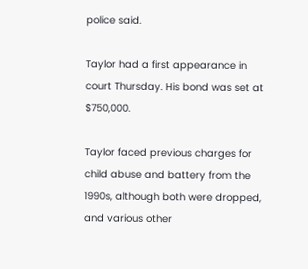police said.

Taylor had a first appearance in court Thursday. His bond was set at $750,000.

Taylor faced previous charges for child abuse and battery from the 1990s, although both were dropped, and various other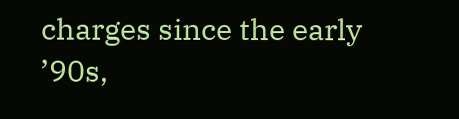charges since the early ’90s,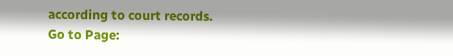according to court records.
Go to Page: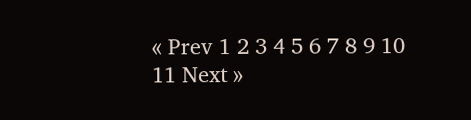« Prev 1 2 3 4 5 6 7 8 9 10 11 Next »